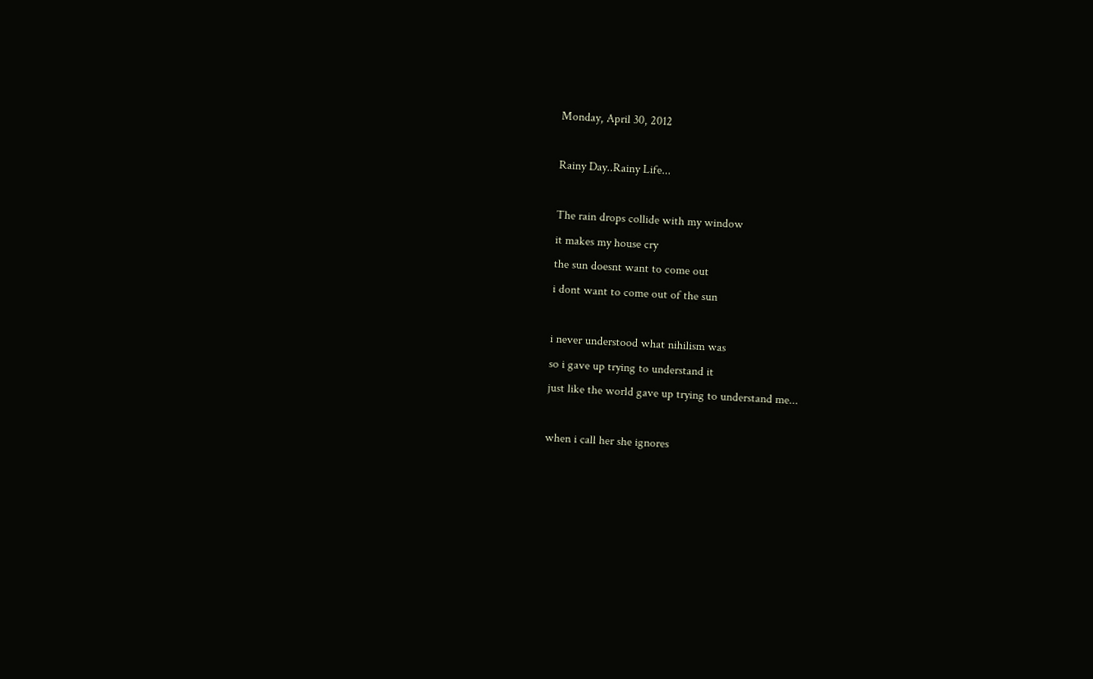Monday, April 30, 2012

Rainy Day..Rainy Life...

The rain drops collide with my window
it makes my house cry
the sun doesnt want to come out
i dont want to come out of the sun

i never understood what nihilism was
so i gave up trying to understand it
just like the world gave up trying to understand me...

when i call her she ignores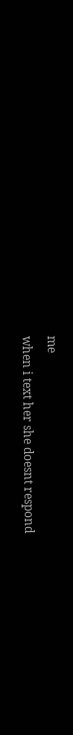me
when i text her she doesnt respond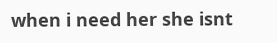when i need her she isnt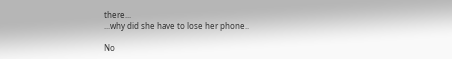there...
...why did she have to lose her phone..

No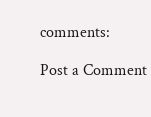comments:

Post a Comment